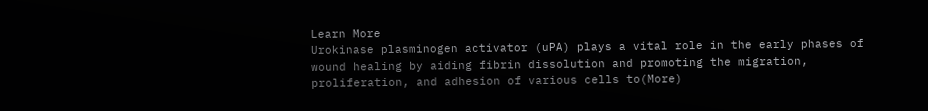Learn More
Urokinase plasminogen activator (uPA) plays a vital role in the early phases of wound healing by aiding fibrin dissolution and promoting the migration, proliferation, and adhesion of various cells to(More)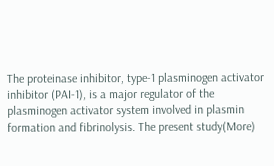The proteinase inhibitor, type-1 plasminogen activator inhibitor (PAI-1), is a major regulator of the plasminogen activator system involved in plasmin formation and fibrinolysis. The present study(More)